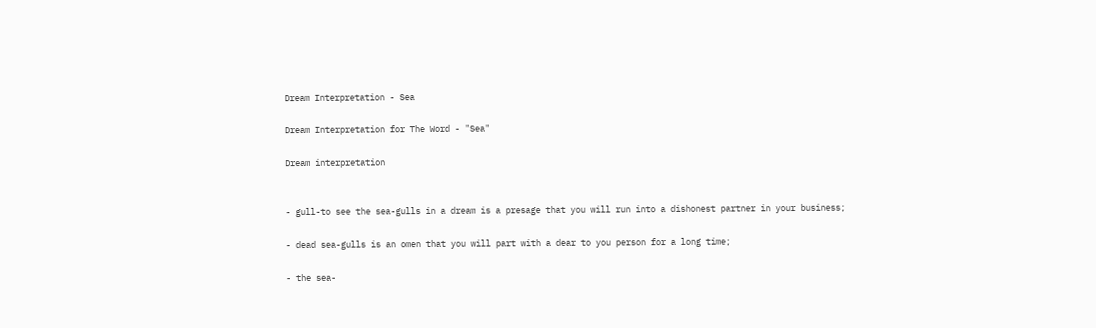Dream Interpretation - Sea

Dream Interpretation for The Word - "Sea"

Dream interpretation


- gull-to see the sea-gulls in a dream is a presage that you will run into a dishonest partner in your business;

- dead sea-gulls is an omen that you will part with a dear to you person for a long time;

- the sea-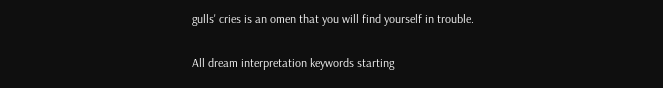gulls' cries is an omen that you will find yourself in trouble.

All dream interpretation keywords starting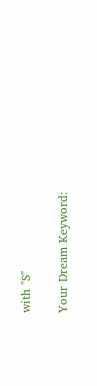with "S"

Your Dream Keyword: